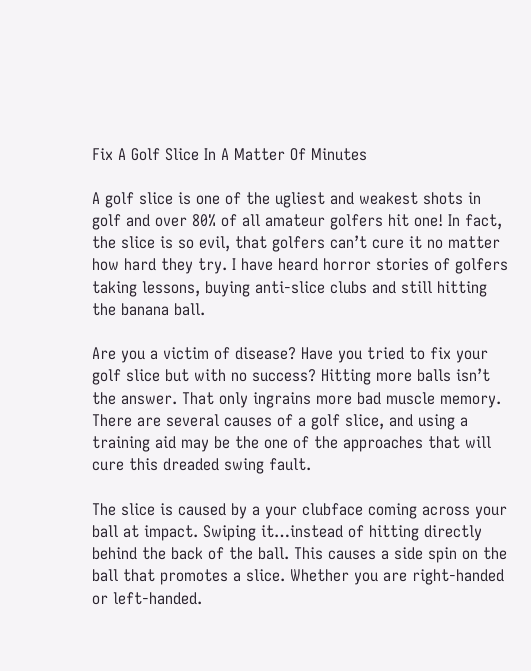Fix A Golf Slice In A Matter Of Minutes

A golf slice is one of the ugliest and weakest shots in golf and over 80% of all amateur golfers hit one! In fact, the slice is so evil, that golfers can’t cure it no matter how hard they try. I have heard horror stories of golfers taking lessons, buying anti-slice clubs and still hitting the banana ball.

Are you a victim of disease? Have you tried to fix your golf slice but with no success? Hitting more balls isn’t the answer. That only ingrains more bad muscle memory. There are several causes of a golf slice, and using a training aid may be the one of the approaches that will cure this dreaded swing fault.

The slice is caused by a your clubface coming across your ball at impact. Swiping it…instead of hitting directly behind the back of the ball. This causes a side spin on the ball that promotes a slice. Whether you are right-handed or left-handed.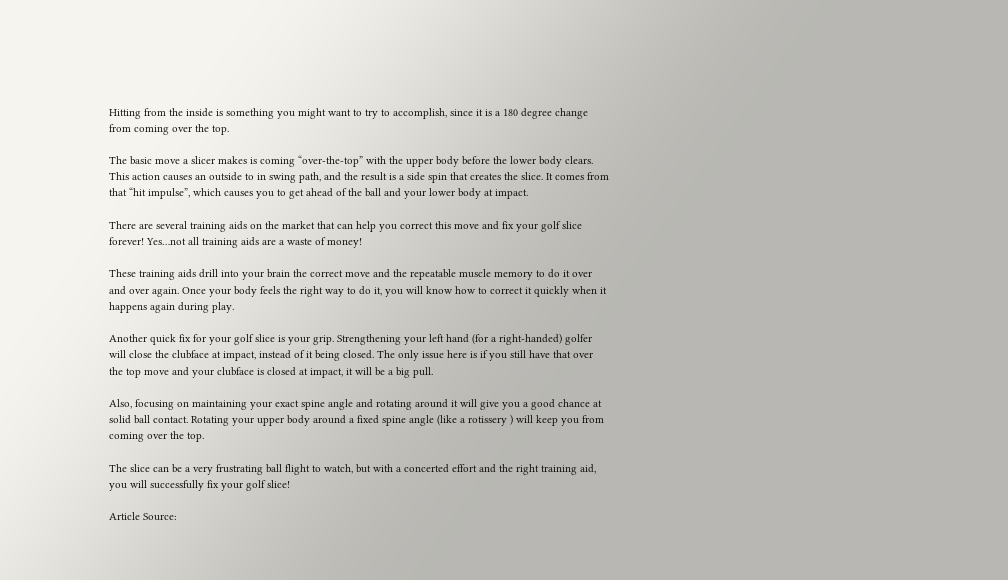Hitting from the inside is something you might want to try to accomplish, since it is a 180 degree change from coming over the top.

The basic move a slicer makes is coming “over-the-top” with the upper body before the lower body clears. This action causes an outside to in swing path, and the result is a side spin that creates the slice. It comes from that “hit impulse”, which causes you to get ahead of the ball and your lower body at impact.

There are several training aids on the market that can help you correct this move and fix your golf slice forever! Yes…not all training aids are a waste of money!

These training aids drill into your brain the correct move and the repeatable muscle memory to do it over and over again. Once your body feels the right way to do it, you will know how to correct it quickly when it happens again during play.

Another quick fix for your golf slice is your grip. Strengthening your left hand (for a right-handed) golfer will close the clubface at impact, instead of it being closed. The only issue here is if you still have that over the top move and your clubface is closed at impact, it will be a big pull.

Also, focusing on maintaining your exact spine angle and rotating around it will give you a good chance at solid ball contact. Rotating your upper body around a fixed spine angle (like a rotissery ) will keep you from coming over the top.

The slice can be a very frustrating ball flight to watch, but with a concerted effort and the right training aid, you will successfully fix your golf slice!

Article Source: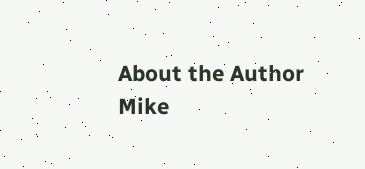About the Author
Mike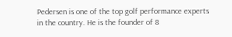Pedersen is one of the top golf performance experts in the country. He is the founder of 8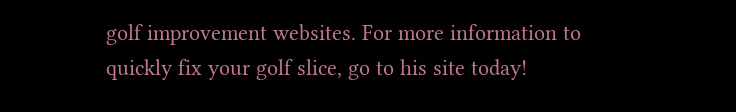golf improvement websites. For more information to quickly fix your golf slice, go to his site today!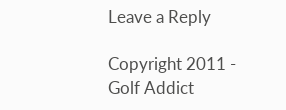Leave a Reply

Copyright 2011 - Golf Addict